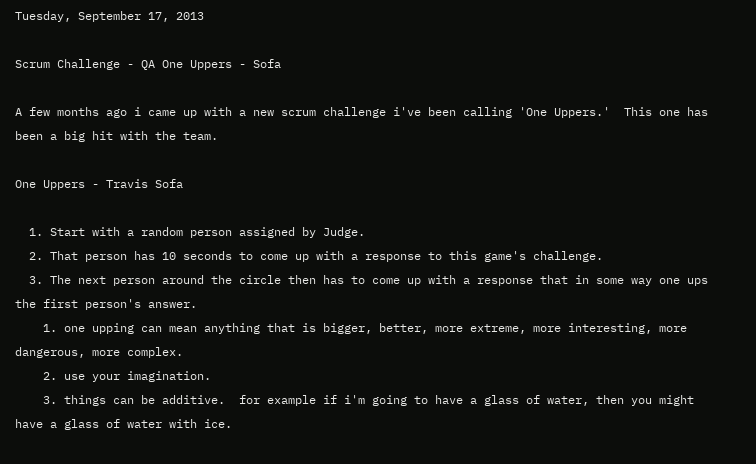Tuesday, September 17, 2013

Scrum Challenge - QA One Uppers - Sofa

A few months ago i came up with a new scrum challenge i've been calling 'One Uppers.'  This one has been a big hit with the team.

One Uppers - Travis Sofa

  1. Start with a random person assigned by Judge.
  2. That person has 10 seconds to come up with a response to this game's challenge.
  3. The next person around the circle then has to come up with a response that in some way one ups the first person's answer.
    1. one upping can mean anything that is bigger, better, more extreme, more interesting, more dangerous, more complex.
    2. use your imagination.
    3. things can be additive.  for example if i'm going to have a glass of water, then you might have a glass of water with ice.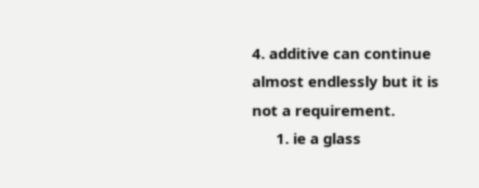4. additive can continue almost endlessly but it is not a requirement.
      1. ie a glass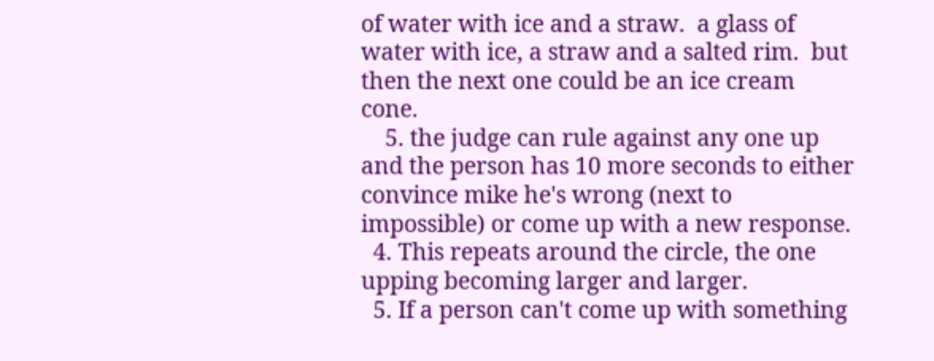of water with ice and a straw.  a glass of water with ice, a straw and a salted rim.  but then the next one could be an ice cream cone.
    5. the judge can rule against any one up and the person has 10 more seconds to either convince mike he's wrong (next to impossible) or come up with a new response.
  4. This repeats around the circle, the one upping becoming larger and larger.
  5. If a person can't come up with something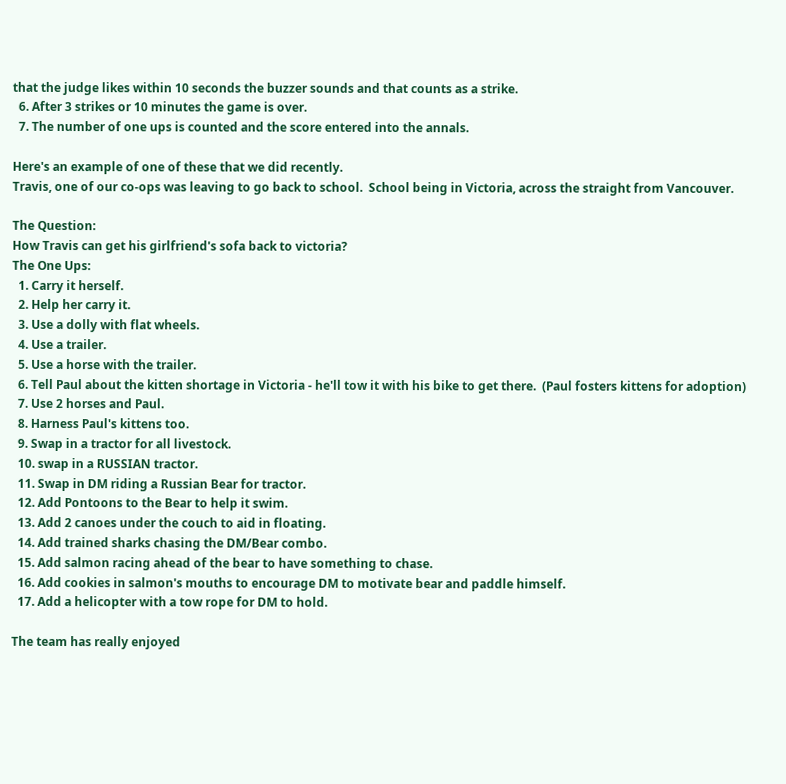that the judge likes within 10 seconds the buzzer sounds and that counts as a strike.
  6. After 3 strikes or 10 minutes the game is over.
  7. The number of one ups is counted and the score entered into the annals.

Here's an example of one of these that we did recently.
Travis, one of our co-ops was leaving to go back to school.  School being in Victoria, across the straight from Vancouver.

The Question:
How Travis can get his girlfriend's sofa back to victoria?
The One Ups:
  1. Carry it herself.
  2. Help her carry it.
  3. Use a dolly with flat wheels.
  4. Use a trailer.
  5. Use a horse with the trailer.
  6. Tell Paul about the kitten shortage in Victoria - he'll tow it with his bike to get there.  (Paul fosters kittens for adoption)
  7. Use 2 horses and Paul.
  8. Harness Paul's kittens too.
  9. Swap in a tractor for all livestock.
  10. swap in a RUSSIAN tractor.
  11. Swap in DM riding a Russian Bear for tractor.
  12. Add Pontoons to the Bear to help it swim.
  13. Add 2 canoes under the couch to aid in floating.
  14. Add trained sharks chasing the DM/Bear combo.
  15. Add salmon racing ahead of the bear to have something to chase.
  16. Add cookies in salmon's mouths to encourage DM to motivate bear and paddle himself.
  17. Add a helicopter with a tow rope for DM to hold.

The team has really enjoyed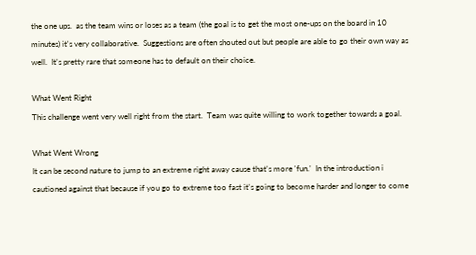the one ups.  as the team wins or loses as a team (the goal is to get the most one-ups on the board in 10 minutes) it's very collaborative.  Suggestions are often shouted out but people are able to go their own way as well.  It's pretty rare that someone has to default on their choice.

What Went Right
This challenge went very well right from the start.  Team was quite willing to work together towards a goal.

What Went Wrong
It can be second nature to jump to an extreme right away cause that's more 'fun.'  In the introduction i cautioned against that because if you go to extreme too fast it's going to become harder and longer to come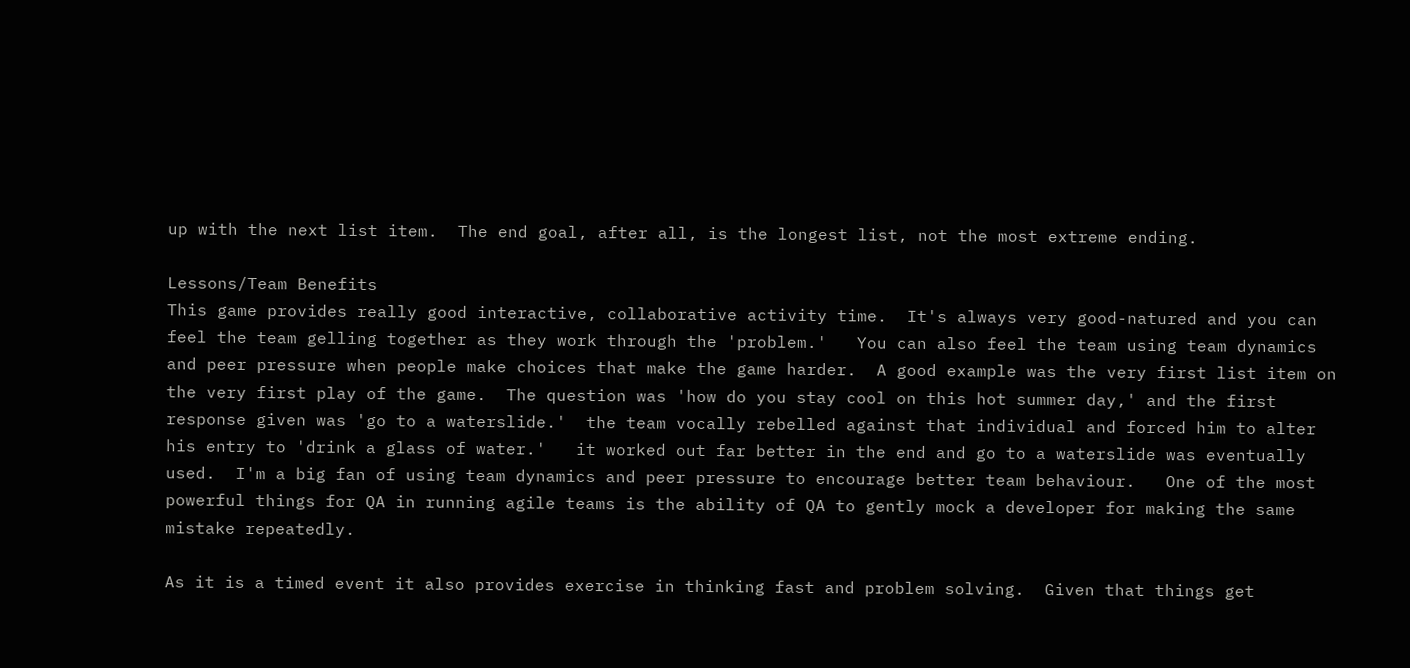up with the next list item.  The end goal, after all, is the longest list, not the most extreme ending.

Lessons/Team Benefits
This game provides really good interactive, collaborative activity time.  It's always very good-natured and you can feel the team gelling together as they work through the 'problem.'   You can also feel the team using team dynamics and peer pressure when people make choices that make the game harder.  A good example was the very first list item on the very first play of the game.  The question was 'how do you stay cool on this hot summer day,' and the first response given was 'go to a waterslide.'  the team vocally rebelled against that individual and forced him to alter his entry to 'drink a glass of water.'   it worked out far better in the end and go to a waterslide was eventually used.  I'm a big fan of using team dynamics and peer pressure to encourage better team behaviour.   One of the most powerful things for QA in running agile teams is the ability of QA to gently mock a developer for making the same mistake repeatedly.

As it is a timed event it also provides exercise in thinking fast and problem solving.  Given that things get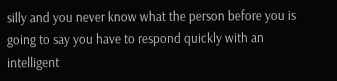silly and you never know what the person before you is going to say you have to respond quickly with an intelligent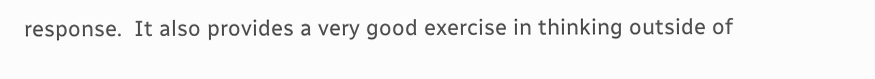response.  It also provides a very good exercise in thinking outside of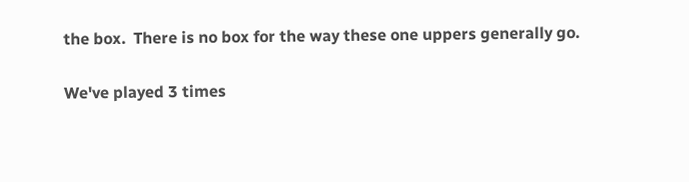the box.  There is no box for the way these one uppers generally go.

We've played 3 times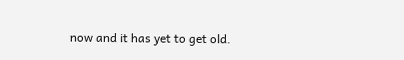now and it has yet to get old.